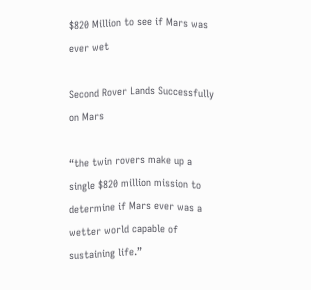$820 Million to see if Mars was ever wet

Second Rover Lands Successfully on Mars

“the twin rovers make up a single $820 million mission to determine if Mars ever was a wetter world capable of sustaining life.”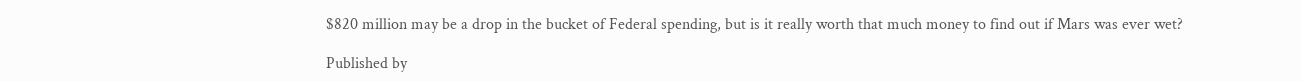$820 million may be a drop in the bucket of Federal spending, but is it really worth that much money to find out if Mars was ever wet?

Published by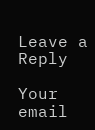Leave a Reply

Your email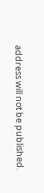address will not be published.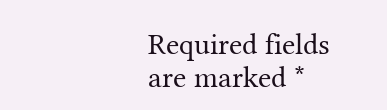Required fields are marked *